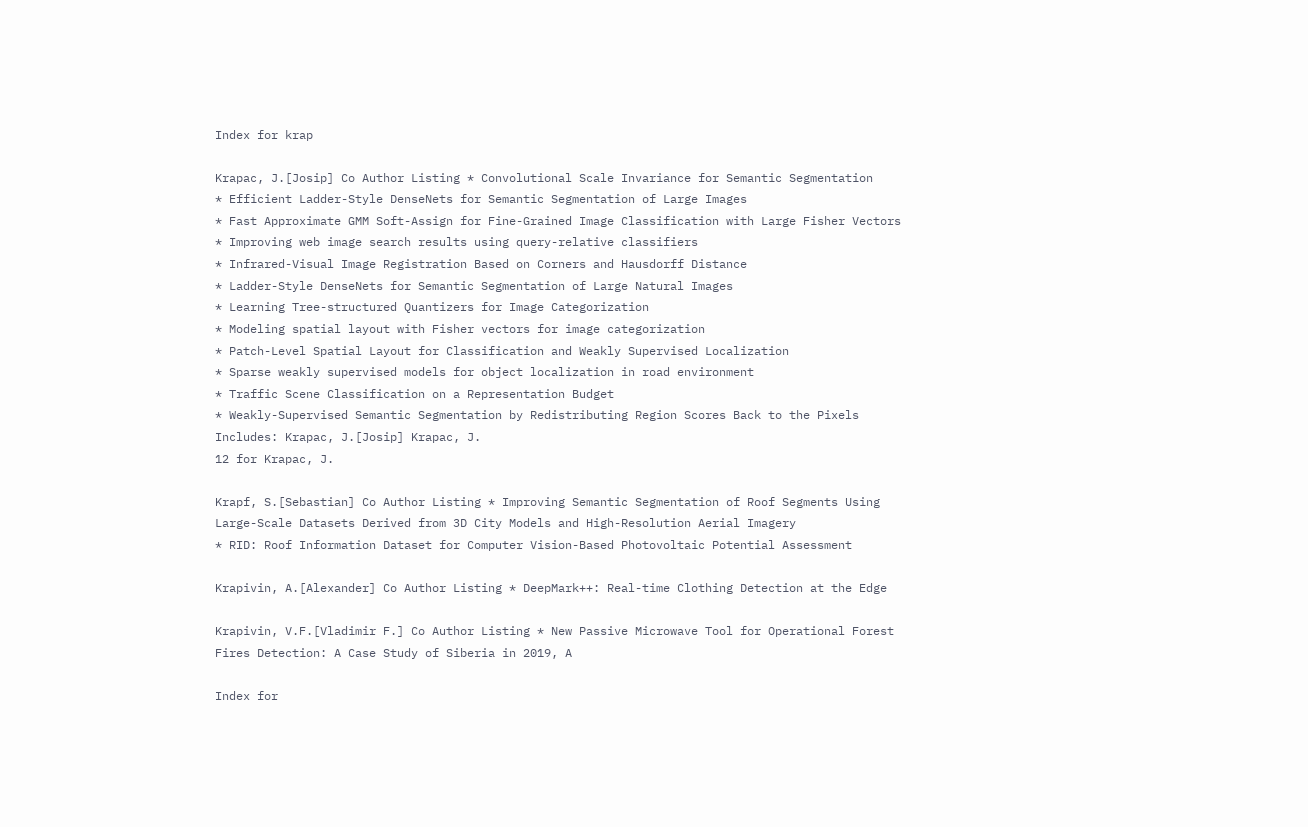Index for krap

Krapac, J.[Josip] Co Author Listing * Convolutional Scale Invariance for Semantic Segmentation
* Efficient Ladder-Style DenseNets for Semantic Segmentation of Large Images
* Fast Approximate GMM Soft-Assign for Fine-Grained Image Classification with Large Fisher Vectors
* Improving web image search results using query-relative classifiers
* Infrared-Visual Image Registration Based on Corners and Hausdorff Distance
* Ladder-Style DenseNets for Semantic Segmentation of Large Natural Images
* Learning Tree-structured Quantizers for Image Categorization
* Modeling spatial layout with Fisher vectors for image categorization
* Patch-Level Spatial Layout for Classification and Weakly Supervised Localization
* Sparse weakly supervised models for object localization in road environment
* Traffic Scene Classification on a Representation Budget
* Weakly-Supervised Semantic Segmentation by Redistributing Region Scores Back to the Pixels
Includes: Krapac, J.[Josip] Krapac, J.
12 for Krapac, J.

Krapf, S.[Sebastian] Co Author Listing * Improving Semantic Segmentation of Roof Segments Using Large-Scale Datasets Derived from 3D City Models and High-Resolution Aerial Imagery
* RID: Roof Information Dataset for Computer Vision-Based Photovoltaic Potential Assessment

Krapivin, A.[Alexander] Co Author Listing * DeepMark++: Real-time Clothing Detection at the Edge

Krapivin, V.F.[Vladimir F.] Co Author Listing * New Passive Microwave Tool for Operational Forest Fires Detection: A Case Study of Siberia in 2019, A

Index for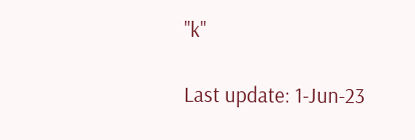"k"

Last update: 1-Jun-23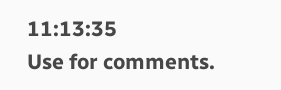11:13:35
Use for comments.